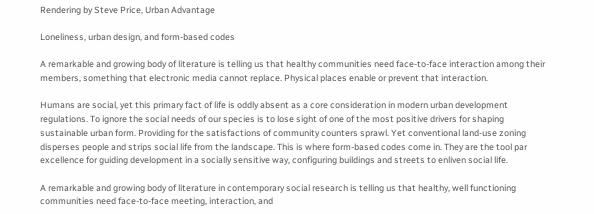Rendering by Steve Price, Urban Advantage

Loneliness, urban design, and form-based codes

A remarkable and growing body of literature is telling us that healthy communities need face-to-face interaction among their members, something that electronic media cannot replace. Physical places enable or prevent that interaction.

Humans are social, yet this primary fact of life is oddly absent as a core consideration in modern urban development regulations. To ignore the social needs of our species is to lose sight of one of the most positive drivers for shaping sustainable urban form. Providing for the satisfactions of community counters sprawl. Yet conventional land-use zoning disperses people and strips social life from the landscape. This is where form-based codes come in. They are the tool par excellence for guiding development in a socially sensitive way, configuring buildings and streets to enliven social life.

A remarkable and growing body of literature in contemporary social research is telling us that healthy, well functioning communities need face-to-face meeting, interaction, and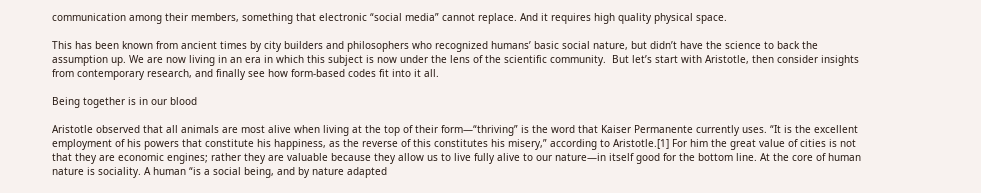communication among their members, something that electronic “social media” cannot replace. And it requires high quality physical space.

This has been known from ancient times by city builders and philosophers who recognized humans’ basic social nature, but didn’t have the science to back the assumption up. We are now living in an era in which this subject is now under the lens of the scientific community.  But let’s start with Aristotle, then consider insights from contemporary research, and finally see how form-based codes fit into it all.

Being together is in our blood

Aristotle observed that all animals are most alive when living at the top of their form—“thriving” is the word that Kaiser Permanente currently uses. “It is the excellent employment of his powers that constitute his happiness, as the reverse of this constitutes his misery,” according to Aristotle.[1] For him the great value of cities is not that they are economic engines; rather they are valuable because they allow us to live fully alive to our nature—in itself good for the bottom line. At the core of human nature is sociality. A human “is a social being, and by nature adapted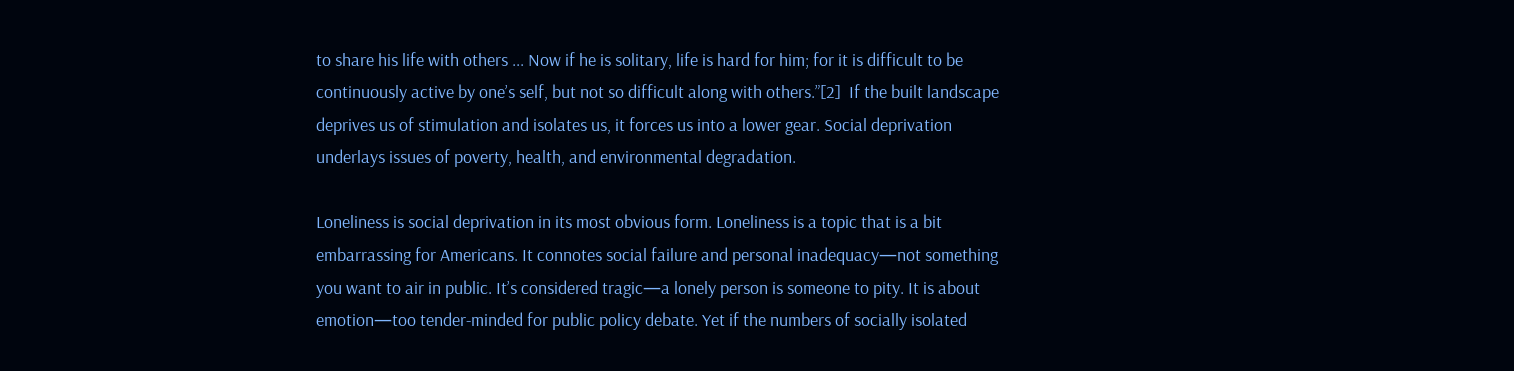to share his life with others ... Now if he is solitary, life is hard for him; for it is difficult to be continuously active by one’s self, but not so difficult along with others.”[2]  If the built landscape deprives us of stimulation and isolates us, it forces us into a lower gear. Social deprivation underlays issues of poverty, health, and environmental degradation.

Loneliness is social deprivation in its most obvious form. Loneliness is a topic that is a bit embarrassing for Americans. It connotes social failure and personal inadequacy—not something you want to air in public. It’s considered tragic—a lonely person is someone to pity. It is about emotion—too tender-minded for public policy debate. Yet if the numbers of socially isolated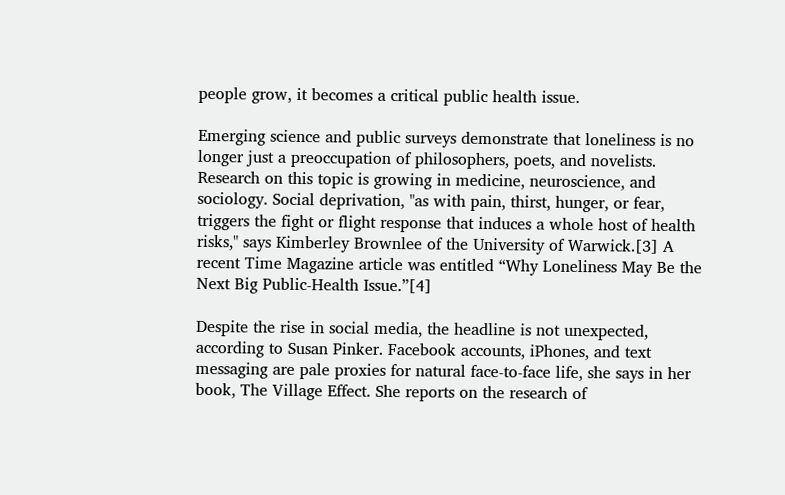people grow, it becomes a critical public health issue.

Emerging science and public surveys demonstrate that loneliness is no longer just a preoccupation of philosophers, poets, and novelists. Research on this topic is growing in medicine, neuroscience, and sociology. Social deprivation, "as with pain, thirst, hunger, or fear, triggers the fight or flight response that induces a whole host of health risks," says Kimberley Brownlee of the University of Warwick.[3] A recent Time Magazine article was entitled “Why Loneliness May Be the Next Big Public-Health Issue.”[4]

Despite the rise in social media, the headline is not unexpected, according to Susan Pinker. Facebook accounts, iPhones, and text messaging are pale proxies for natural face-to-face life, she says in her book, The Village Effect. She reports on the research of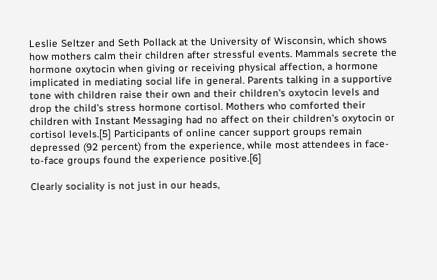Leslie Seltzer and Seth Pollack at the University of Wisconsin, which shows how mothers calm their children after stressful events. Mammals secrete the hormone oxytocin when giving or receiving physical affection, a hormone implicated in mediating social life in general. Parents talking in a supportive tone with children raise their own and their children's oxytocin levels and drop the child’s stress hormone cortisol. Mothers who comforted their children with Instant Messaging had no affect on their children’s oxytocin or cortisol levels.[5] Participants of online cancer support groups remain depressed (92 percent) from the experience, while most attendees in face-to-face groups found the experience positive.[6]

Clearly sociality is not just in our heads,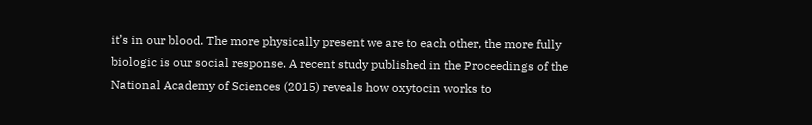it’s in our blood. The more physically present we are to each other, the more fully biologic is our social response. A recent study published in the Proceedings of the National Academy of Sciences (2015) reveals how oxytocin works to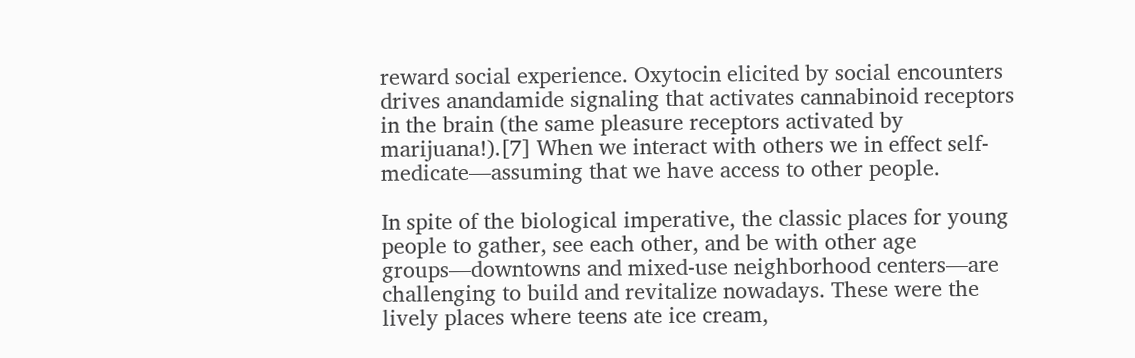reward social experience. Oxytocin elicited by social encounters drives anandamide signaling that activates cannabinoid receptors in the brain (the same pleasure receptors activated by marijuana!).[7] When we interact with others we in effect self-medicate—assuming that we have access to other people.

In spite of the biological imperative, the classic places for young people to gather, see each other, and be with other age groups—downtowns and mixed-use neighborhood centers—are challenging to build and revitalize nowadays. These were the lively places where teens ate ice cream,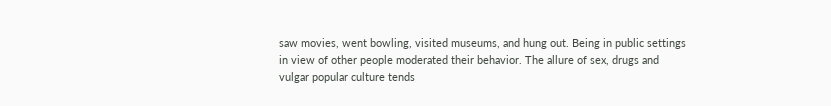saw movies, went bowling, visited museums, and hung out. Being in public settings in view of other people moderated their behavior. The allure of sex, drugs and vulgar popular culture tends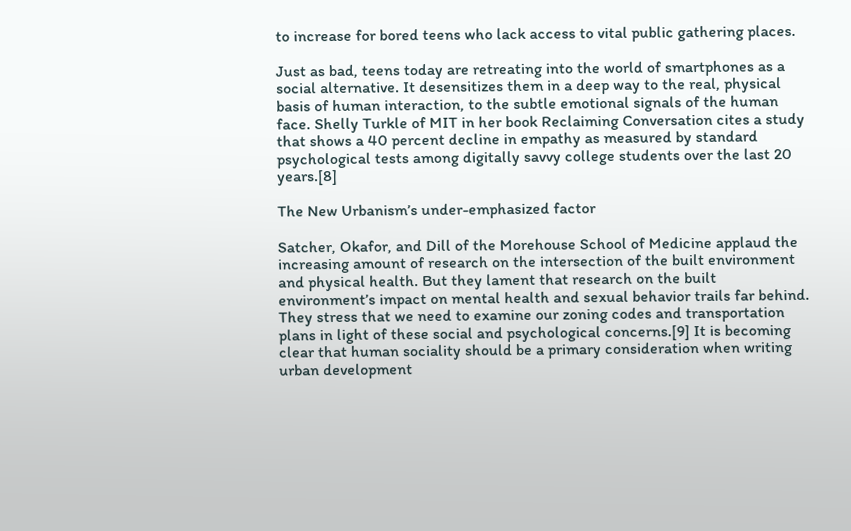to increase for bored teens who lack access to vital public gathering places.

Just as bad, teens today are retreating into the world of smartphones as a social alternative. It desensitizes them in a deep way to the real, physical basis of human interaction, to the subtle emotional signals of the human face. Shelly Turkle of MIT in her book Reclaiming Conversation cites a study that shows a 40 percent decline in empathy as measured by standard psychological tests among digitally savvy college students over the last 20 years.[8]

The New Urbanism’s under-emphasized factor

Satcher, Okafor, and Dill of the Morehouse School of Medicine applaud the increasing amount of research on the intersection of the built environment and physical health. But they lament that research on the built environment’s impact on mental health and sexual behavior trails far behind. They stress that we need to examine our zoning codes and transportation plans in light of these social and psychological concerns.[9] It is becoming clear that human sociality should be a primary consideration when writing urban development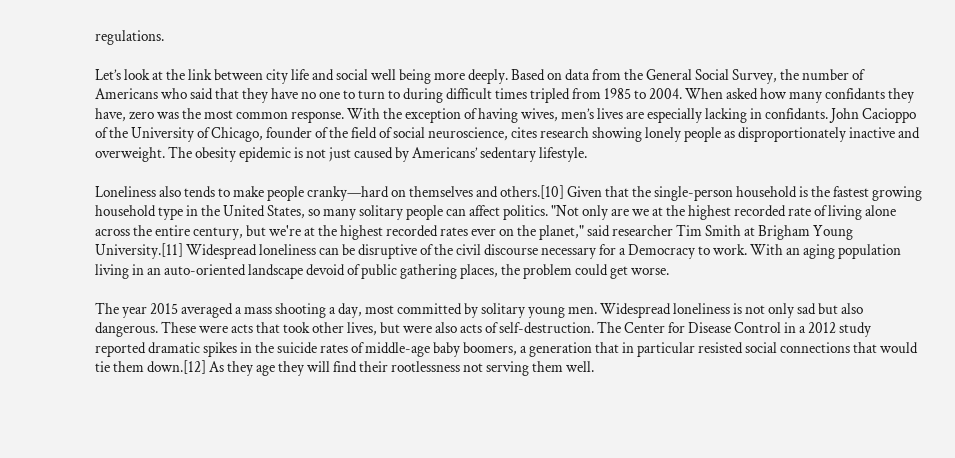regulations.

Let’s look at the link between city life and social well being more deeply. Based on data from the General Social Survey, the number of Americans who said that they have no one to turn to during difficult times tripled from 1985 to 2004. When asked how many confidants they have, zero was the most common response. With the exception of having wives, men’s lives are especially lacking in confidants. John Cacioppo of the University of Chicago, founder of the field of social neuroscience, cites research showing lonely people as disproportionately inactive and overweight. The obesity epidemic is not just caused by Americans’ sedentary lifestyle.

Loneliness also tends to make people cranky—hard on themselves and others.[10] Given that the single-person household is the fastest growing household type in the United States, so many solitary people can affect politics. "Not only are we at the highest recorded rate of living alone across the entire century, but we're at the highest recorded rates ever on the planet," said researcher Tim Smith at Brigham Young University.[11] Widespread loneliness can be disruptive of the civil discourse necessary for a Democracy to work. With an aging population living in an auto-oriented landscape devoid of public gathering places, the problem could get worse.

The year 2015 averaged a mass shooting a day, most committed by solitary young men. Widespread loneliness is not only sad but also dangerous. These were acts that took other lives, but were also acts of self-destruction. The Center for Disease Control in a 2012 study reported dramatic spikes in the suicide rates of middle-age baby boomers, a generation that in particular resisted social connections that would tie them down.[12] As they age they will find their rootlessness not serving them well.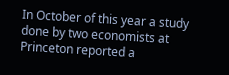In October of this year a study done by two economists at Princeton reported a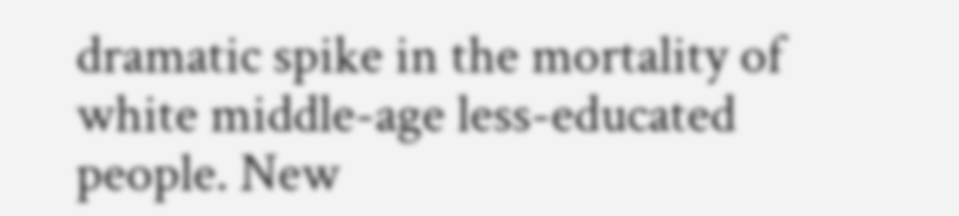dramatic spike in the mortality of white middle-age less-educated people. New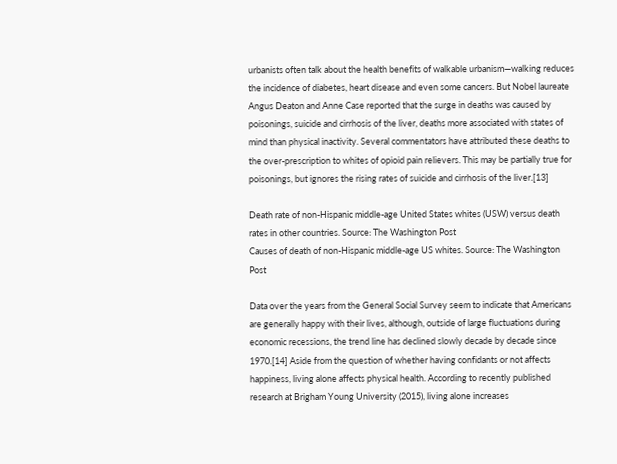urbanists often talk about the health benefits of walkable urbanism—walking reduces the incidence of diabetes, heart disease and even some cancers. But Nobel laureate Angus Deaton and Anne Case reported that the surge in deaths was caused by poisonings, suicide and cirrhosis of the liver, deaths more associated with states of mind than physical inactivity. Several commentators have attributed these deaths to the over-prescription to whites of opioid pain relievers. This may be partially true for poisonings, but ignores the rising rates of suicide and cirrhosis of the liver.[13]

Death rate of non-Hispanic middle-age United States whites (USW) versus death rates in other countries. Source: The Washington Post
Causes of death of non-Hispanic middle-age US whites. Source: The Washington Post

Data over the years from the General Social Survey seem to indicate that Americans are generally happy with their lives, although, outside of large fluctuations during economic recessions, the trend line has declined slowly decade by decade since 1970.[14] Aside from the question of whether having confidants or not affects happiness, living alone affects physical health. According to recently published research at Brigham Young University (2015), living alone increases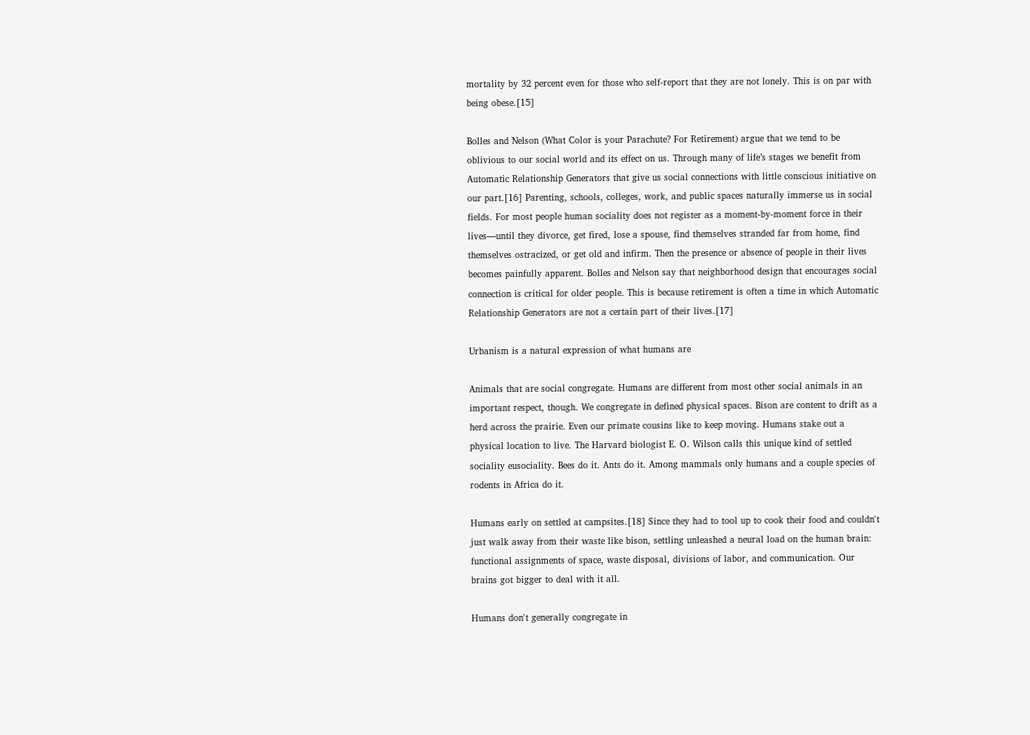mortality by 32 percent even for those who self-report that they are not lonely. This is on par with being obese.[15]

Bolles and Nelson (What Color is your Parachute? For Retirement) argue that we tend to be oblivious to our social world and its effect on us. Through many of life’s stages we benefit from Automatic Relationship Generators that give us social connections with little conscious initiative on our part.[16] Parenting, schools, colleges, work, and public spaces naturally immerse us in social fields. For most people human sociality does not register as a moment-by-moment force in their lives—until they divorce, get fired, lose a spouse, find themselves stranded far from home, find themselves ostracized, or get old and infirm. Then the presence or absence of people in their lives becomes painfully apparent. Bolles and Nelson say that neighborhood design that encourages social connection is critical for older people. This is because retirement is often a time in which Automatic Relationship Generators are not a certain part of their lives.[17]

Urbanism is a natural expression of what humans are

Animals that are social congregate. Humans are different from most other social animals in an important respect, though. We congregate in defined physical spaces. Bison are content to drift as a herd across the prairie. Even our primate cousins like to keep moving. Humans stake out a physical location to live. The Harvard biologist E. O. Wilson calls this unique kind of settled sociality eusociality. Bees do it. Ants do it. Among mammals only humans and a couple species of rodents in Africa do it.

Humans early on settled at campsites.[18] Since they had to tool up to cook their food and couldn't just walk away from their waste like bison, settling unleashed a neural load on the human brain: functional assignments of space, waste disposal, divisions of labor, and communication. Our brains got bigger to deal with it all.

Humans don't generally congregate in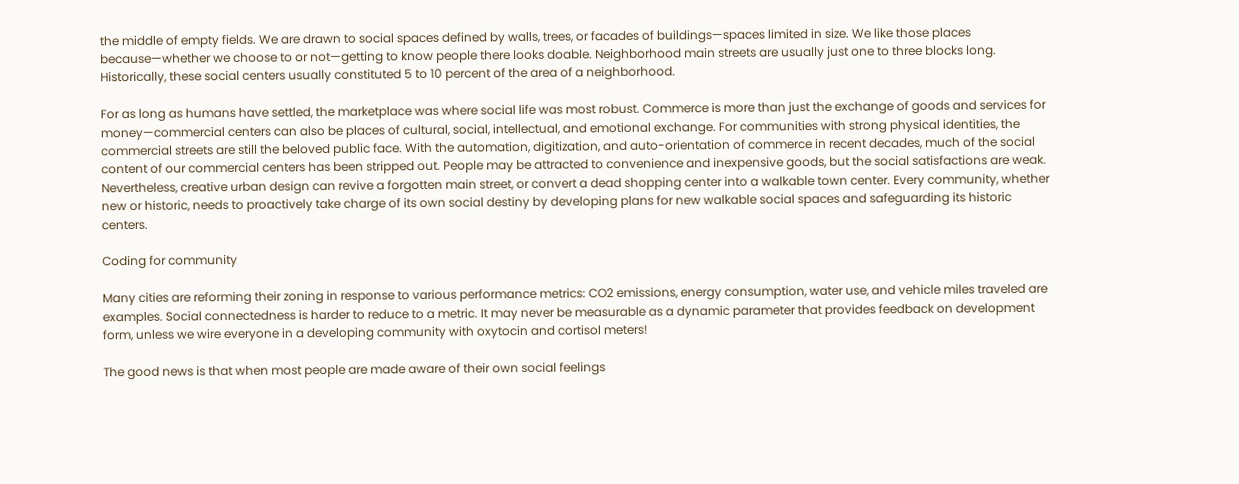the middle of empty fields. We are drawn to social spaces defined by walls, trees, or facades of buildings—spaces limited in size. We like those places because—whether we choose to or not—getting to know people there looks doable. Neighborhood main streets are usually just one to three blocks long. Historically, these social centers usually constituted 5 to 10 percent of the area of a neighborhood.

For as long as humans have settled, the marketplace was where social life was most robust. Commerce is more than just the exchange of goods and services for money—commercial centers can also be places of cultural, social, intellectual, and emotional exchange. For communities with strong physical identities, the commercial streets are still the beloved public face. With the automation, digitization, and auto-orientation of commerce in recent decades, much of the social content of our commercial centers has been stripped out. People may be attracted to convenience and inexpensive goods, but the social satisfactions are weak. Nevertheless, creative urban design can revive a forgotten main street, or convert a dead shopping center into a walkable town center. Every community, whether new or historic, needs to proactively take charge of its own social destiny by developing plans for new walkable social spaces and safeguarding its historic centers.

Coding for community

Many cities are reforming their zoning in response to various performance metrics: CO2 emissions, energy consumption, water use, and vehicle miles traveled are examples. Social connectedness is harder to reduce to a metric. It may never be measurable as a dynamic parameter that provides feedback on development form, unless we wire everyone in a developing community with oxytocin and cortisol meters!

The good news is that when most people are made aware of their own social feelings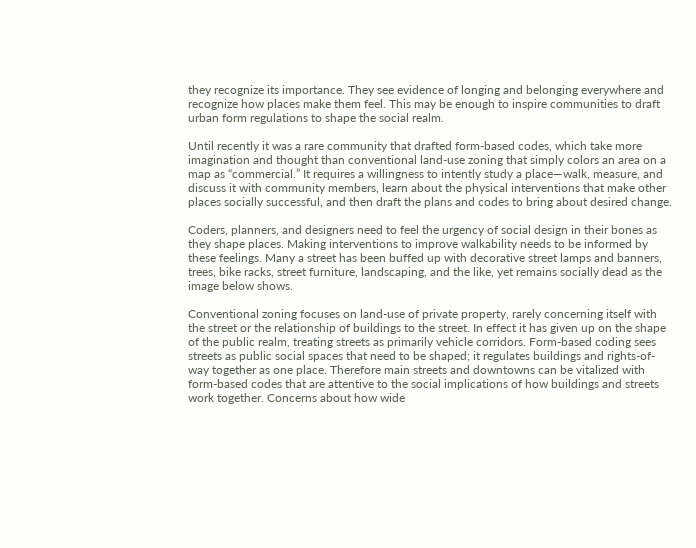they recognize its importance. They see evidence of longing and belonging everywhere and recognize how places make them feel. This may be enough to inspire communities to draft urban form regulations to shape the social realm.

Until recently it was a rare community that drafted form-based codes, which take more imagination and thought than conventional land-use zoning that simply colors an area on a map as “commercial.” It requires a willingness to intently study a place—walk, measure, and discuss it with community members, learn about the physical interventions that make other places socially successful, and then draft the plans and codes to bring about desired change.

Coders, planners, and designers need to feel the urgency of social design in their bones as they shape places. Making interventions to improve walkability needs to be informed by these feelings. Many a street has been buffed up with decorative street lamps and banners, trees, bike racks, street furniture, landscaping, and the like, yet remains socially dead as the image below shows.

Conventional zoning focuses on land-use of private property, rarely concerning itself with the street or the relationship of buildings to the street. In effect it has given up on the shape of the public realm, treating streets as primarily vehicle corridors. Form-based coding sees streets as public social spaces that need to be shaped; it regulates buildings and rights-of-way together as one place. Therefore main streets and downtowns can be vitalized with form-based codes that are attentive to the social implications of how buildings and streets work together. Concerns about how wide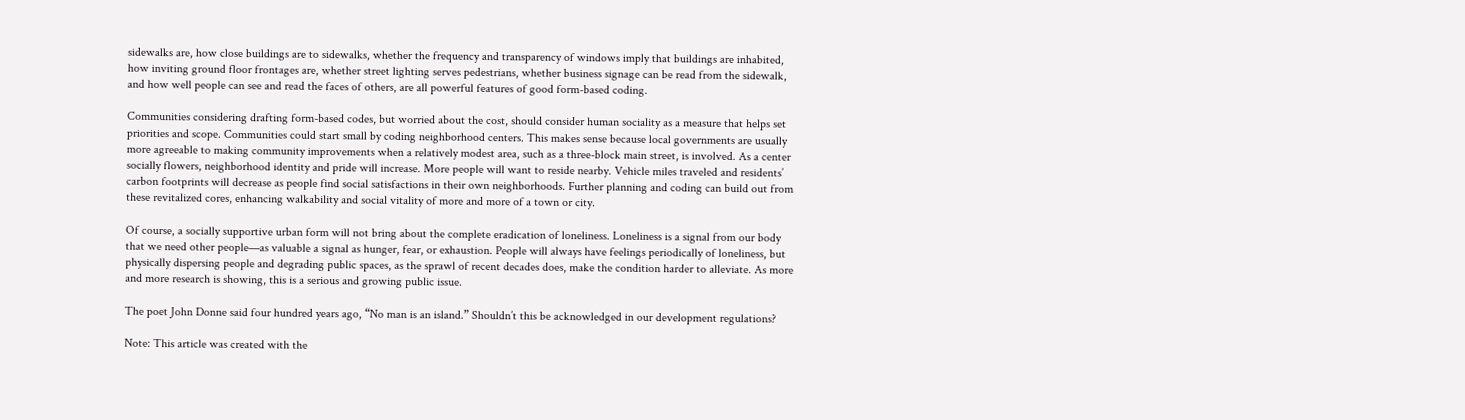sidewalks are, how close buildings are to sidewalks, whether the frequency and transparency of windows imply that buildings are inhabited, how inviting ground floor frontages are, whether street lighting serves pedestrians, whether business signage can be read from the sidewalk, and how well people can see and read the faces of others, are all powerful features of good form-based coding.

Communities considering drafting form-based codes, but worried about the cost, should consider human sociality as a measure that helps set priorities and scope. Communities could start small by coding neighborhood centers. This makes sense because local governments are usually more agreeable to making community improvements when a relatively modest area, such as a three-block main street, is involved. As a center socially flowers, neighborhood identity and pride will increase. More people will want to reside nearby. Vehicle miles traveled and residents’ carbon footprints will decrease as people find social satisfactions in their own neighborhoods. Further planning and coding can build out from these revitalized cores, enhancing walkability and social vitality of more and more of a town or city.

Of course, a socially supportive urban form will not bring about the complete eradication of loneliness. Loneliness is a signal from our body that we need other people—as valuable a signal as hunger, fear, or exhaustion. People will always have feelings periodically of loneliness, but physically dispersing people and degrading public spaces, as the sprawl of recent decades does, make the condition harder to alleviate. As more and more research is showing, this is a serious and growing public issue.

The poet John Donne said four hundred years ago, “No man is an island.” Shouldn’t this be acknowledged in our development regulations?

Note: This article was created with the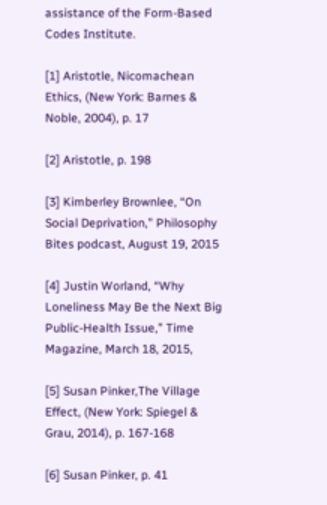assistance of the Form-Based Codes Institute.

[1] Aristotle, Nicomachean Ethics, (New York: Barnes & Noble, 2004), p. 17

[2] Aristotle, p. 198

[3] Kimberley Brownlee, “On Social Deprivation,” Philosophy Bites podcast, August 19, 2015

[4] Justin Worland, “Why Loneliness May Be the Next Big Public-Health Issue,” Time Magazine, March 18, 2015,

[5] Susan Pinker,The Village Effect, (New York: Spiegel & Grau, 2014), p. 167-168

[6] Susan Pinker, p. 41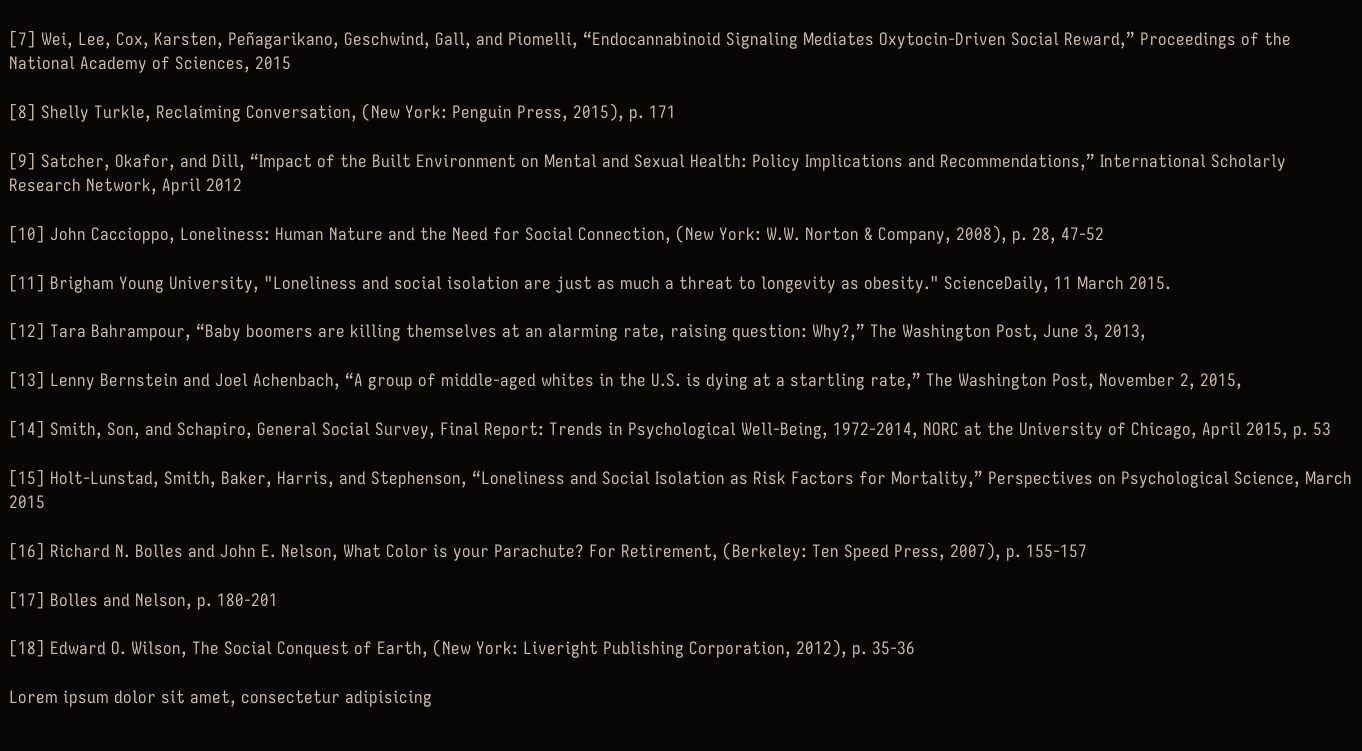[7] Wei, Lee, Cox, Karsten, Peñagarikano, Geschwind, Gall, and Piomelli, “Endocannabinoid Signaling Mediates Oxytocin-Driven Social Reward,” Proceedings of the National Academy of Sciences, 2015

[8] Shelly Turkle, Reclaiming Conversation, (New York: Penguin Press, 2015), p. 171

[9] Satcher, Okafor, and Dill, “Impact of the Built Environment on Mental and Sexual Health: Policy Implications and Recommendations,” International Scholarly Research Network, April 2012

[10] John Caccioppo, Loneliness: Human Nature and the Need for Social Connection, (New York: W.W. Norton & Company, 2008), p. 28, 47-52

[11] Brigham Young University, "Loneliness and social isolation are just as much a threat to longevity as obesity." ScienceDaily, 11 March 2015.

[12] Tara Bahrampour, “Baby boomers are killing themselves at an alarming rate, raising question: Why?,” The Washington Post, June 3, 2013,

[13] Lenny Bernstein and Joel Achenbach, “A group of middle-aged whites in the U.S. is dying at a startling rate,” The Washington Post, November 2, 2015,

[14] Smith, Son, and Schapiro, General Social Survey, Final Report: Trends in Psychological Well-Being, 1972-2014, NORC at the University of Chicago, April 2015, p. 53

[15] Holt-Lunstad, Smith, Baker, Harris, and Stephenson, “Loneliness and Social Isolation as Risk Factors for Mortality,” Perspectives on Psychological Science, March 2015

[16] Richard N. Bolles and John E. Nelson, What Color is your Parachute? For Retirement, (Berkeley: Ten Speed Press, 2007), p. 155-157

[17] Bolles and Nelson, p. 180-201

[18] Edward O. Wilson, The Social Conquest of Earth, (New York: Liveright Publishing Corporation, 2012), p. 35-36

Lorem ipsum dolor sit amet, consectetur adipisicing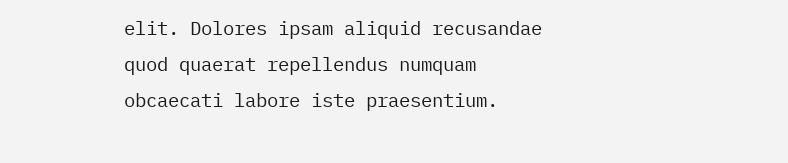elit. Dolores ipsam aliquid recusandae quod quaerat repellendus numquam obcaecati labore iste praesentium.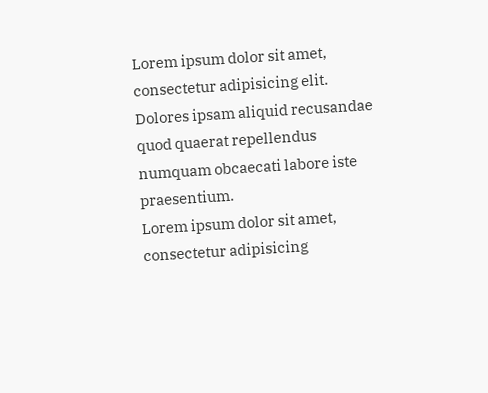Lorem ipsum dolor sit amet, consectetur adipisicing elit. Dolores ipsam aliquid recusandae quod quaerat repellendus numquam obcaecati labore iste praesentium.
Lorem ipsum dolor sit amet, consectetur adipisicing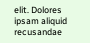elit. Dolores ipsam aliquid recusandae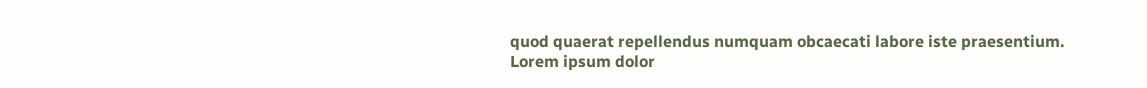quod quaerat repellendus numquam obcaecati labore iste praesentium.
Lorem ipsum dolor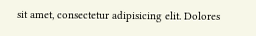sit amet, consectetur adipisicing elit. Dolores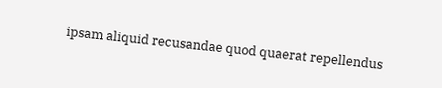ipsam aliquid recusandae quod quaerat repellendus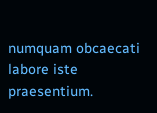numquam obcaecati labore iste praesentium.